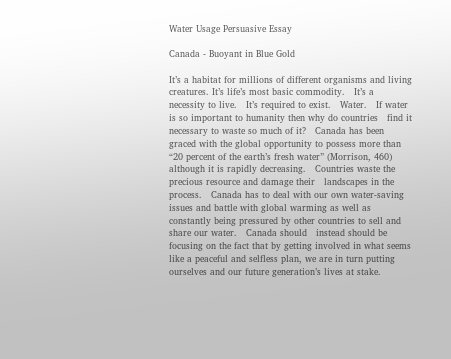Water Usage Persuasive Essay

Canada - Buoyant in Blue Gold

It’s a habitat for millions of different organisms and living creatures. It’s life’s most basic commodity.   It’s a necessity to live.   It’s required to exist.   Water.   If water is so important to humanity then why do countries   find it necessary to waste so much of it?   Canada has been graced with the global opportunity to possess more than “20 percent of the earth’s fresh water” (Morrison, 460) although it is rapidly decreasing.   Countries waste the precious resource and damage their   landscapes in the process.   Canada has to deal with our own water-saving issues and battle with global warming as well as constantly being pressured by other countries to sell and share our water.   Canada should   instead should be focusing on the fact that by getting involved in what seems like a peaceful and selfless plan, we are in turn putting ourselves and our future generation’s lives at stake.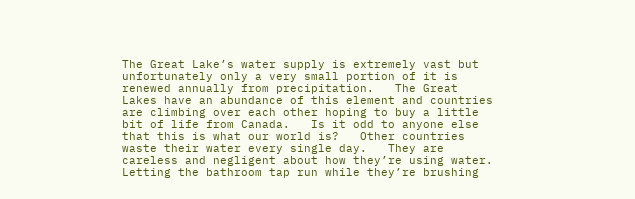The Great Lake’s water supply is extremely vast but unfortunately only a very small portion of it is renewed annually from precipitation.   The Great Lakes have an abundance of this element and countries are climbing over each other hoping to buy a little bit of life from Canada.   Is it odd to anyone else that this is what our world is?   Other countries waste their water every single day.   They are careless and negligent about how they’re using water.   Letting the bathroom tap run while they’re brushing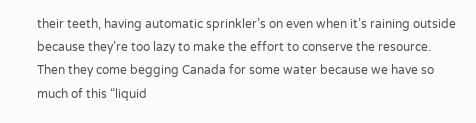their teeth, having automatic sprinkler’s on even when it’s raining outside because they’re too lazy to make the effort to conserve the resource.   Then they come begging Canada for some water because we have so much of this “liquid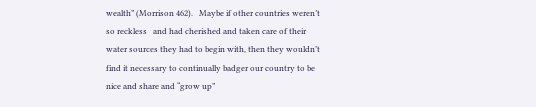wealth” (Morrison 462).   Maybe if other countries weren’t so reckless   and had cherished and taken care of their water sources they had to begin with, then they wouldn’t find it necessary to continually badger our country to be nice and share and “grow up”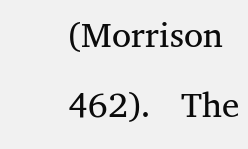(Morrison 462).   The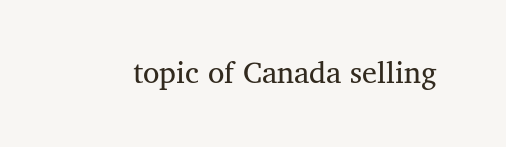topic of Canada selling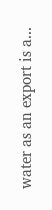water as an export is a...